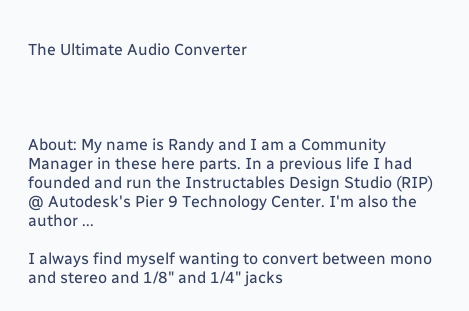The Ultimate Audio Converter




About: My name is Randy and I am a Community Manager in these here parts. In a previous life I had founded and run the Instructables Design Studio (RIP) @ Autodesk's Pier 9 Technology Center. I'm also the author ...

I always find myself wanting to convert between mono and stereo and 1/8" and 1/4" jacks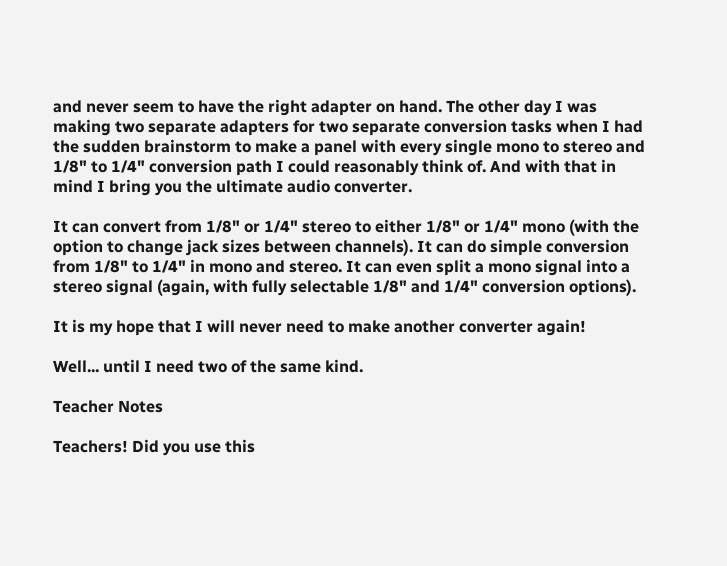and never seem to have the right adapter on hand. The other day I was making two separate adapters for two separate conversion tasks when I had the sudden brainstorm to make a panel with every single mono to stereo and 1/8" to 1/4" conversion path I could reasonably think of. And with that in mind I bring you the ultimate audio converter.

It can convert from 1/8" or 1/4" stereo to either 1/8" or 1/4" mono (with the option to change jack sizes between channels). It can do simple conversion from 1/8" to 1/4" in mono and stereo. It can even split a mono signal into a stereo signal (again, with fully selectable 1/8" and 1/4" conversion options).

It is my hope that I will never need to make another converter again!

Well... until I need two of the same kind.

Teacher Notes

Teachers! Did you use this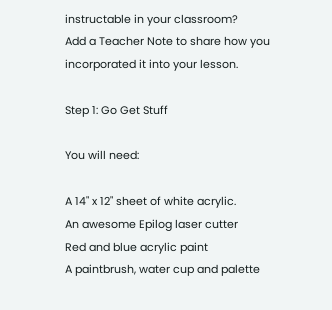instructable in your classroom?
Add a Teacher Note to share how you incorporated it into your lesson.

Step 1: Go Get Stuff

You will need:

A 14" x 12" sheet of white acrylic.
An awesome Epilog laser cutter
Red and blue acrylic paint
A paintbrush, water cup and palette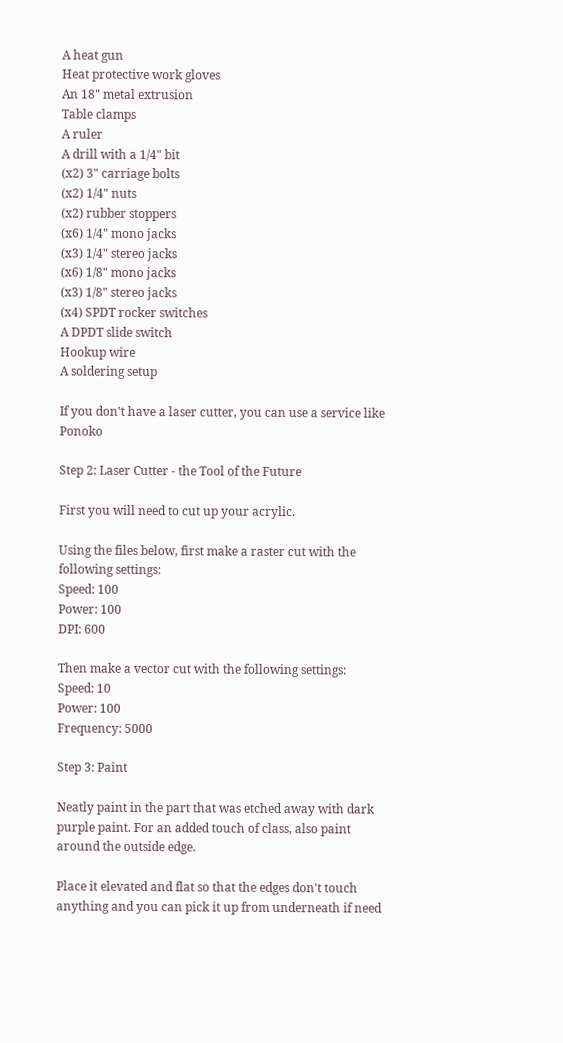A heat gun
Heat protective work gloves
An 18" metal extrusion
Table clamps
A ruler
A drill with a 1/4" bit
(x2) 3" carriage bolts
(x2) 1/4" nuts
(x2) rubber stoppers
(x6) 1/4" mono jacks
(x3) 1/4" stereo jacks
(x6) 1/8" mono jacks
(x3) 1/8" stereo jacks
(x4) SPDT rocker switches
A DPDT slide switch
Hookup wire
A soldering setup

If you don't have a laser cutter, you can use a service like Ponoko

Step 2: Laser Cutter - the Tool of the Future

First you will need to cut up your acrylic.

Using the files below, first make a raster cut with the following settings:
Speed: 100
Power: 100
DPI: 600

Then make a vector cut with the following settings:
Speed: 10
Power: 100
Frequency: 5000

Step 3: Paint

Neatly paint in the part that was etched away with dark purple paint. For an added touch of class, also paint around the outside edge.

Place it elevated and flat so that the edges don't touch anything and you can pick it up from underneath if need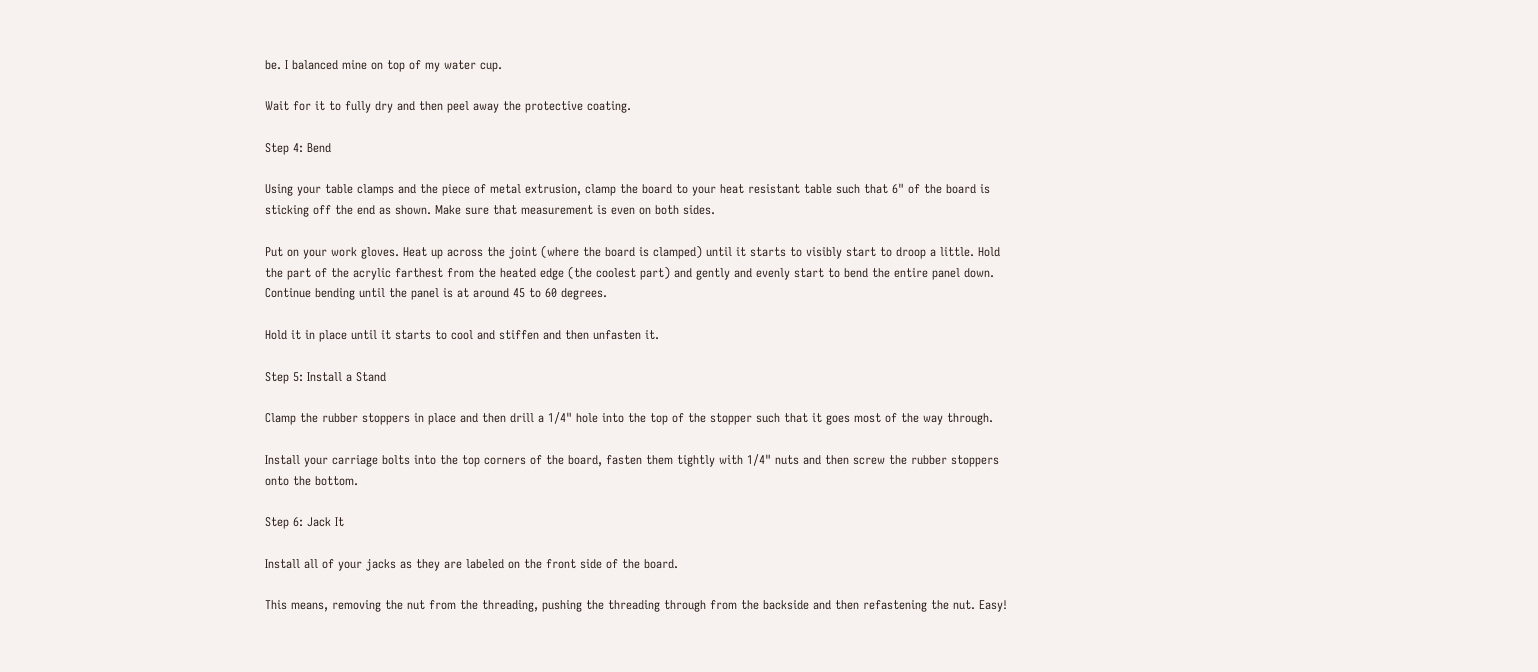be. I balanced mine on top of my water cup.

Wait for it to fully dry and then peel away the protective coating.

Step 4: Bend

Using your table clamps and the piece of metal extrusion, clamp the board to your heat resistant table such that 6" of the board is sticking off the end as shown. Make sure that measurement is even on both sides.

Put on your work gloves. Heat up across the joint (where the board is clamped) until it starts to visibly start to droop a little. Hold the part of the acrylic farthest from the heated edge (the coolest part) and gently and evenly start to bend the entire panel down. Continue bending until the panel is at around 45 to 60 degrees.

Hold it in place until it starts to cool and stiffen and then unfasten it.

Step 5: Install a Stand

Clamp the rubber stoppers in place and then drill a 1/4" hole into the top of the stopper such that it goes most of the way through.

Install your carriage bolts into the top corners of the board, fasten them tightly with 1/4" nuts and then screw the rubber stoppers onto the bottom.

Step 6: Jack It

Install all of your jacks as they are labeled on the front side of the board.

This means, removing the nut from the threading, pushing the threading through from the backside and then refastening the nut. Easy!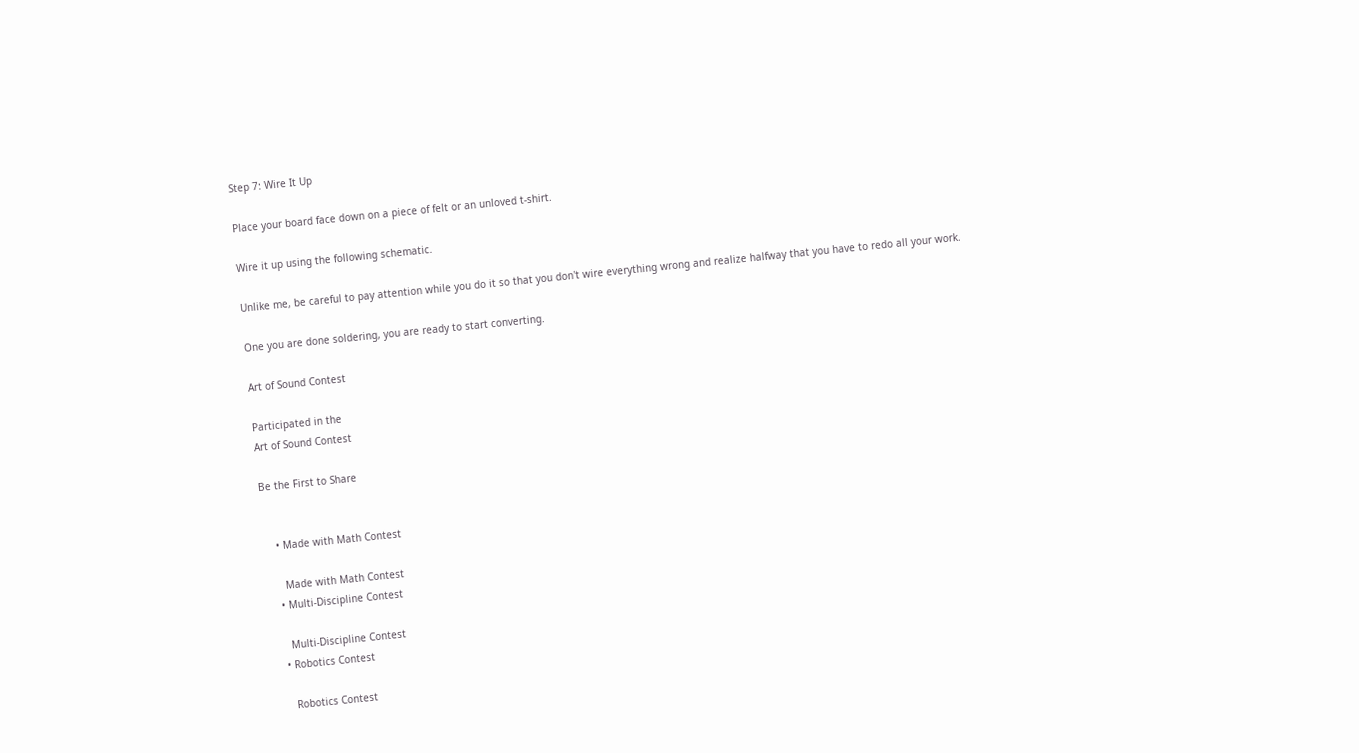Step 7: Wire It Up

Place your board face down on a piece of felt or an unloved t-shirt.

Wire it up using the following schematic.

Unlike me, be careful to pay attention while you do it so that you don't wire everything wrong and realize halfway that you have to redo all your work.

One you are done soldering, you are ready to start converting.

Art of Sound Contest

Participated in the
Art of Sound Contest

Be the First to Share


    • Made with Math Contest

      Made with Math Contest
    • Multi-Discipline Contest

      Multi-Discipline Contest
    • Robotics Contest

      Robotics Contest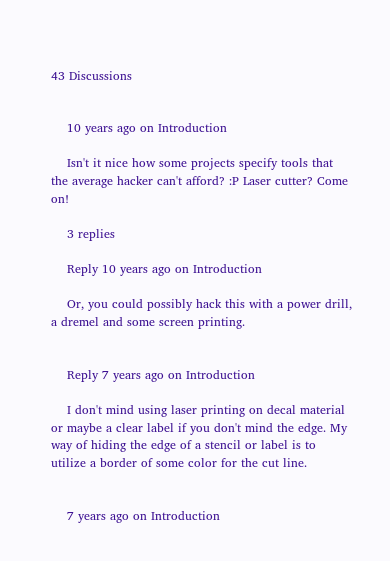43 Discussions


    10 years ago on Introduction

    Isn't it nice how some projects specify tools that the average hacker can't afford? :P Laser cutter? Come on!

    3 replies

    Reply 10 years ago on Introduction

    Or, you could possibly hack this with a power drill, a dremel and some screen printing.


    Reply 7 years ago on Introduction

    I don't mind using laser printing on decal material or maybe a clear label if you don't mind the edge. My way of hiding the edge of a stencil or label is to utilize a border of some color for the cut line.


    7 years ago on Introduction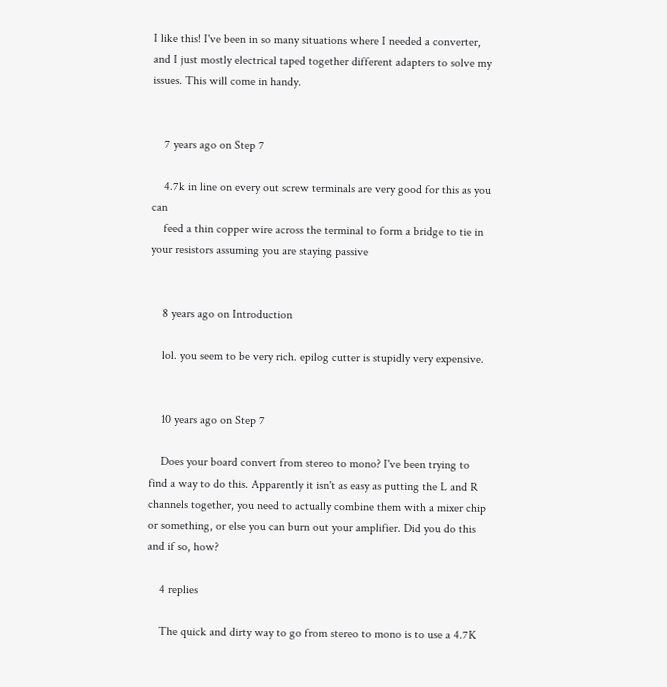I like this! I've been in so many situations where I needed a converter, and I just mostly electrical taped together different adapters to solve my issues. This will come in handy.


    7 years ago on Step 7

    4.7k in line on every out screw terminals are very good for this as you can
    feed a thin copper wire across the terminal to form a bridge to tie in your resistors assuming you are staying passive


    8 years ago on Introduction

    lol. you seem to be very rich. epilog cutter is stupidly very expensive.


    10 years ago on Step 7

    Does your board convert from stereo to mono? I've been trying to find a way to do this. Apparently it isn't as easy as putting the L and R channels together, you need to actually combine them with a mixer chip or something, or else you can burn out your amplifier. Did you do this and if so, how?

    4 replies

    The quick and dirty way to go from stereo to mono is to use a 4.7K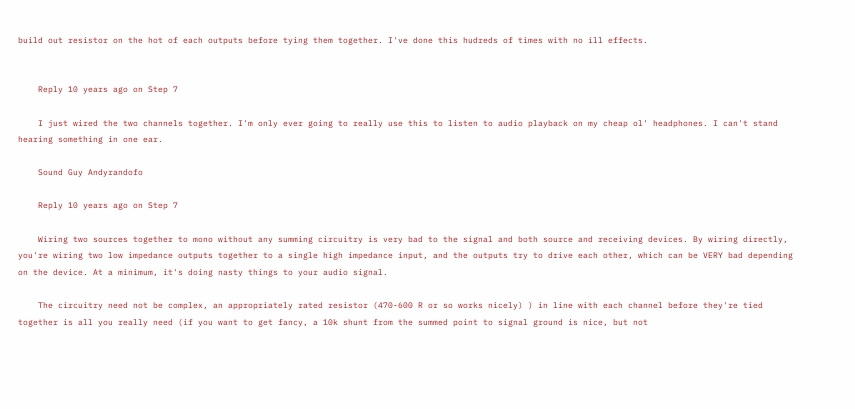build out resistor on the hot of each outputs before tying them together. I've done this hudreds of times with no ill effects.


    Reply 10 years ago on Step 7

    I just wired the two channels together. I'm only ever going to really use this to listen to audio playback on my cheap ol' headphones. I can't stand hearing something in one ear.

    Sound Guy Andyrandofo

    Reply 10 years ago on Step 7

    Wiring two sources together to mono without any summing circuitry is very bad to the signal and both source and receiving devices. By wiring directly, you're wiring two low impedance outputs together to a single high impedance input, and the outputs try to drive each other, which can be VERY bad depending on the device. At a minimum, it's doing nasty things to your audio signal.

    The circuitry need not be complex, an appropriately rated resistor (470-600 R or so works nicely) ) in line with each channel before they're tied together is all you really need (if you want to get fancy, a 10k shunt from the summed point to signal ground is nice, but not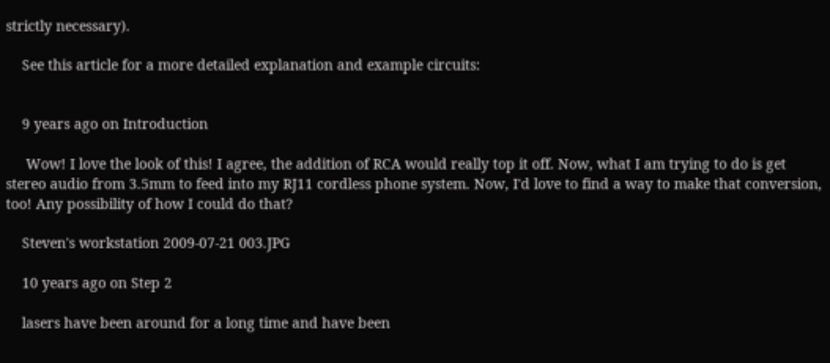strictly necessary).

    See this article for a more detailed explanation and example circuits:


    9 years ago on Introduction

     Wow! I love the look of this! I agree, the addition of RCA would really top it off. Now, what I am trying to do is get stereo audio from 3.5mm to feed into my RJ11 cordless phone system. Now, I'd love to find a way to make that conversion, too! Any possibility of how I could do that?

    Steven's workstation 2009-07-21 003.JPG

    10 years ago on Step 2

    lasers have been around for a long time and have been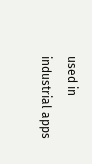used in industrial apps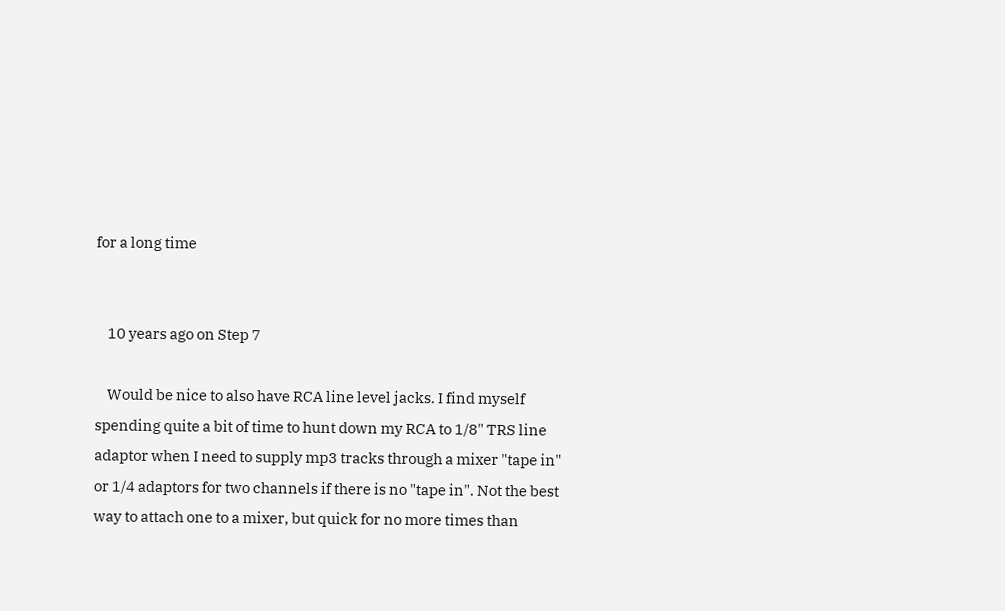for a long time


    10 years ago on Step 7

    Would be nice to also have RCA line level jacks. I find myself spending quite a bit of time to hunt down my RCA to 1/8" TRS line adaptor when I need to supply mp3 tracks through a mixer "tape in" or 1/4 adaptors for two channels if there is no "tape in". Not the best way to attach one to a mixer, but quick for no more times than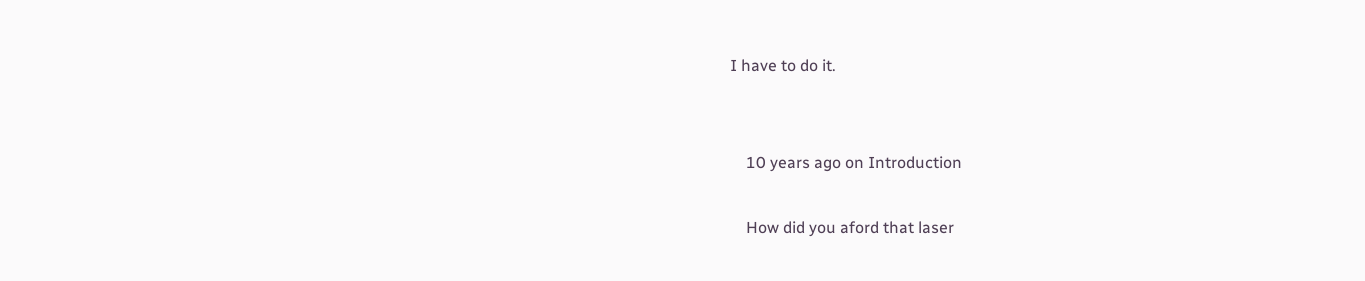I have to do it.


    10 years ago on Introduction

    How did you aford that laser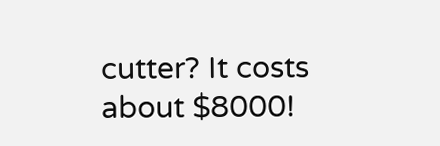cutter? It costs about $8000!